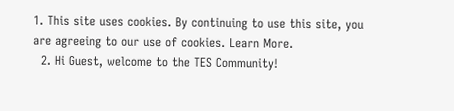1. This site uses cookies. By continuing to use this site, you are agreeing to our use of cookies. Learn More.
  2. Hi Guest, welcome to the TES Community!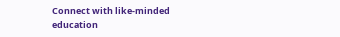Connect with like-minded education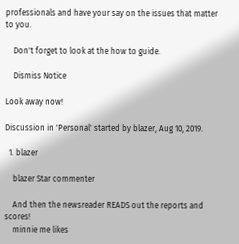professionals and have your say on the issues that matter to you.

    Don't forget to look at the how to guide.

    Dismiss Notice

Look away now!

Discussion in 'Personal' started by blazer, Aug 10, 2019.

  1. blazer

    blazer Star commenter

    And then the newsreader READS out the reports and scores!
    minnie me likes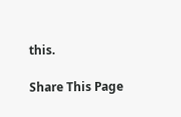this.

Share This Page